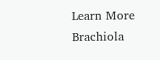Learn More
Brachiola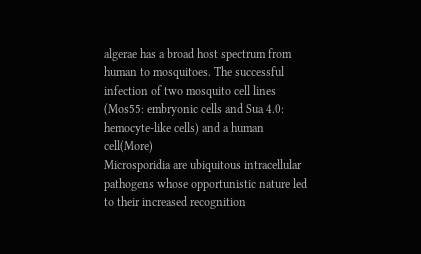algerae has a broad host spectrum from human to mosquitoes. The successful infection of two mosquito cell lines (Mos55: embryonic cells and Sua 4.0: hemocyte-like cells) and a human cell(More)
Microsporidia are ubiquitous intracellular pathogens whose opportunistic nature led to their increased recognition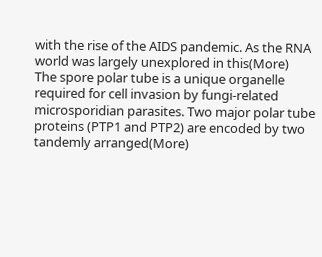with the rise of the AIDS pandemic. As the RNA world was largely unexplored in this(More)
The spore polar tube is a unique organelle required for cell invasion by fungi-related microsporidian parasites. Two major polar tube proteins (PTP1 and PTP2) are encoded by two tandemly arranged(More)